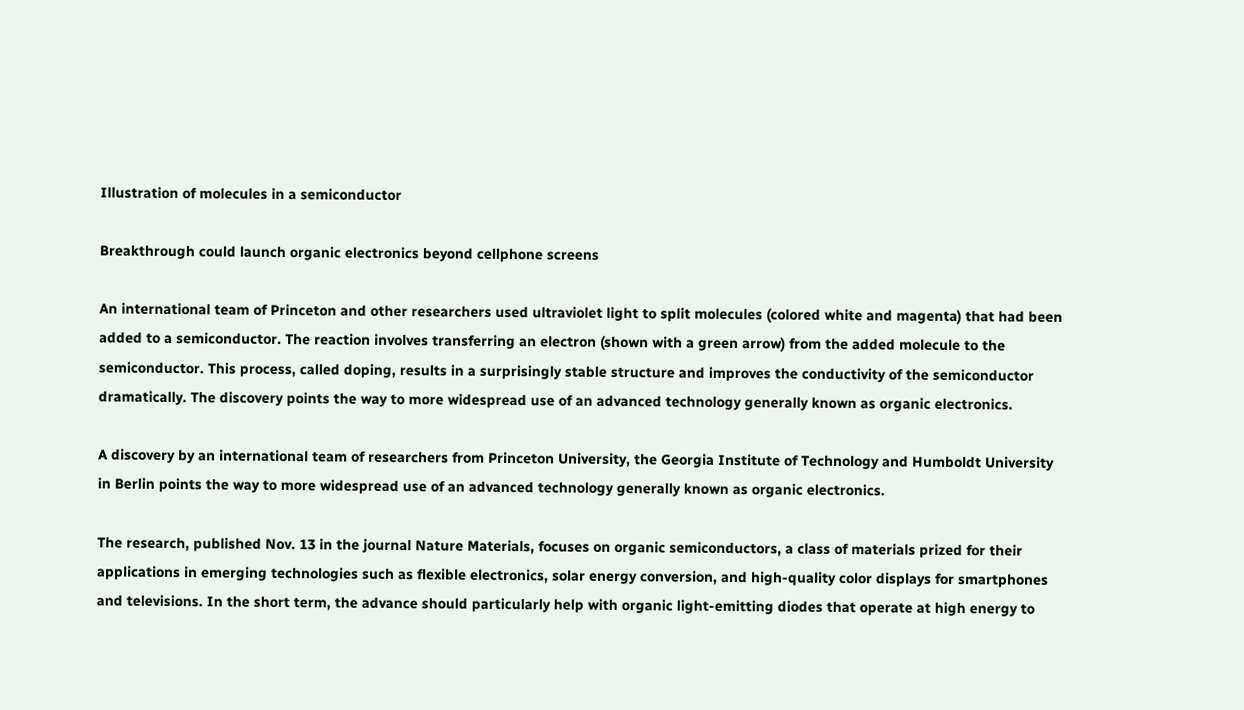Illustration of molecules in a semiconductor

Breakthrough could launch organic electronics beyond cellphone screens

An international team of Princeton and other researchers used ultraviolet light to split molecules (colored white and magenta) that had been added to a semiconductor. The reaction involves transferring an electron (shown with a green arrow) from the added molecule to the semiconductor. This process, called doping, results in a surprisingly stable structure and improves the conductivity of the semiconductor dramatically. The discovery points the way to more widespread use of an advanced technology generally known as organic electronics.

A discovery by an international team of researchers from Princeton University, the Georgia Institute of Technology and Humboldt University in Berlin points the way to more widespread use of an advanced technology generally known as organic electronics.

The research, published Nov. 13 in the journal Nature Materials, focuses on organic semiconductors, a class of materials prized for their applications in emerging technologies such as flexible electronics, solar energy conversion, and high-quality color displays for smartphones and televisions. In the short term, the advance should particularly help with organic light-emitting diodes that operate at high energy to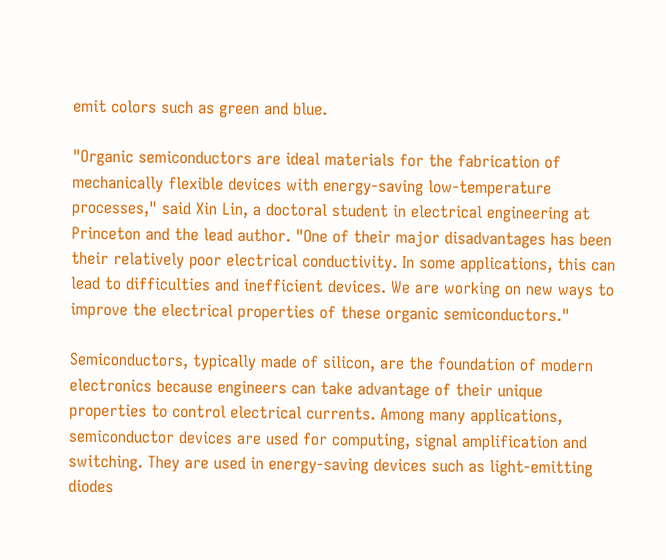emit colors such as green and blue.

"Organic semiconductors are ideal materials for the fabrication of mechanically flexible devices with energy-saving low-temperature processes," said Xin Lin, a doctoral student in electrical engineering at Princeton and the lead author. "One of their major disadvantages has been their relatively poor electrical conductivity. In some applications, this can lead to difficulties and inefficient devices. We are working on new ways to improve the electrical properties of these organic semiconductors."

Semiconductors, typically made of silicon, are the foundation of modern electronics because engineers can take advantage of their unique properties to control electrical currents. Among many applications, semiconductor devices are used for computing, signal amplification and switching. They are used in energy-saving devices such as light-emitting diodes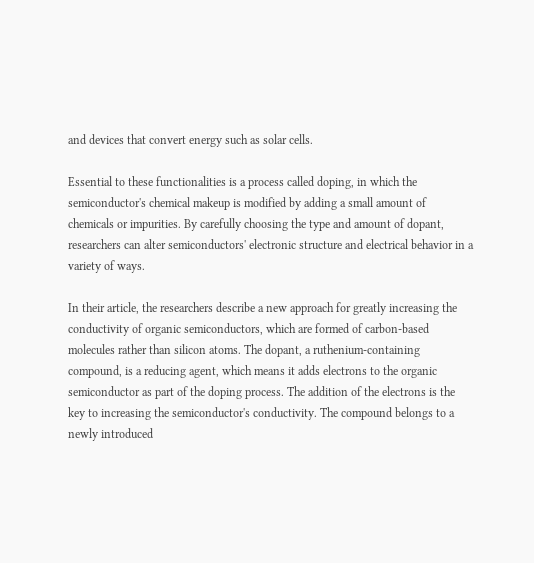and devices that convert energy such as solar cells.

Essential to these functionalities is a process called doping, in which the semiconductor's chemical makeup is modified by adding a small amount of chemicals or impurities. By carefully choosing the type and amount of dopant, researchers can alter semiconductors' electronic structure and electrical behavior in a variety of ways.

In their article, the researchers describe a new approach for greatly increasing the conductivity of organic semiconductors, which are formed of carbon-based molecules rather than silicon atoms. The dopant, a ruthenium-containing compound, is a reducing agent, which means it adds electrons to the organic semiconductor as part of the doping process. The addition of the electrons is the key to increasing the semiconductor's conductivity. The compound belongs to a newly introduced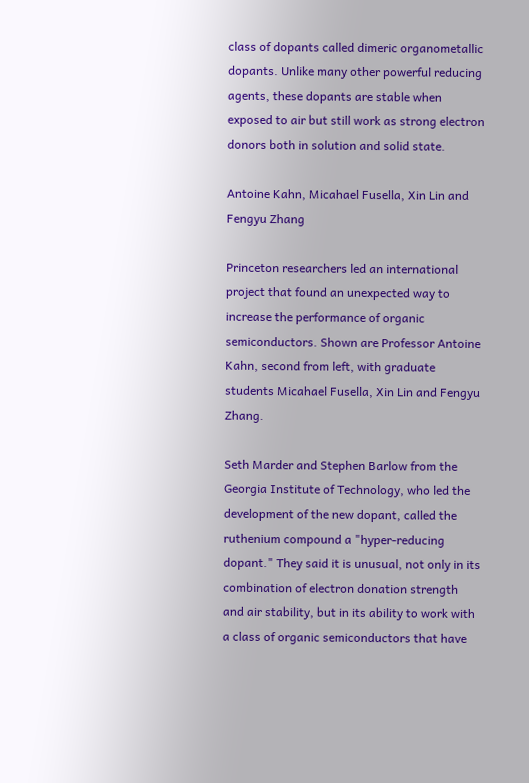class of dopants called dimeric organometallic dopants. Unlike many other powerful reducing agents, these dopants are stable when exposed to air but still work as strong electron donors both in solution and solid state.

Antoine Kahn, Micahael Fusella, Xin Lin and Fengyu Zhang

Princeton researchers led an international project that found an unexpected way to increase the performance of organic semiconductors. Shown are Professor Antoine Kahn, second from left, with graduate students Micahael Fusella, Xin Lin and Fengyu Zhang.

Seth Marder and Stephen Barlow from the Georgia Institute of Technology, who led the development of the new dopant, called the ruthenium compound a "hyper-reducing dopant." They said it is unusual, not only in its combination of electron donation strength and air stability, but in its ability to work with a class of organic semiconductors that have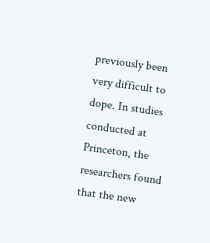previously been very difficult to dope. In studies conducted at Princeton, the researchers found that the new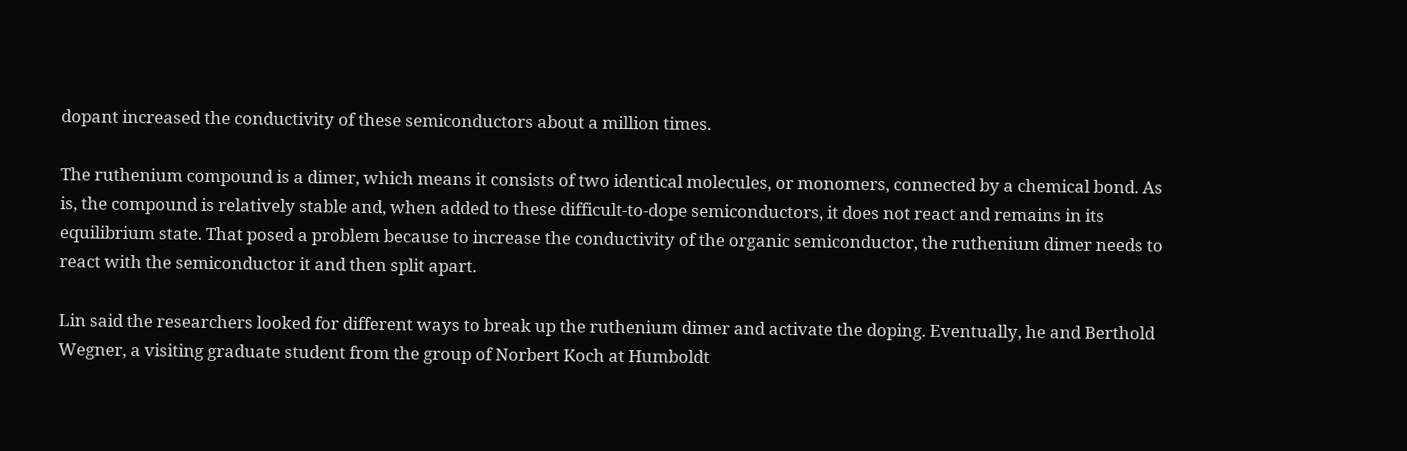dopant increased the conductivity of these semiconductors about a million times.

The ruthenium compound is a dimer, which means it consists of two identical molecules, or monomers, connected by a chemical bond. As is, the compound is relatively stable and, when added to these difficult-to-dope semiconductors, it does not react and remains in its equilibrium state. That posed a problem because to increase the conductivity of the organic semiconductor, the ruthenium dimer needs to react with the semiconductor it and then split apart.

Lin said the researchers looked for different ways to break up the ruthenium dimer and activate the doping. Eventually, he and Berthold Wegner, a visiting graduate student from the group of Norbert Koch at Humboldt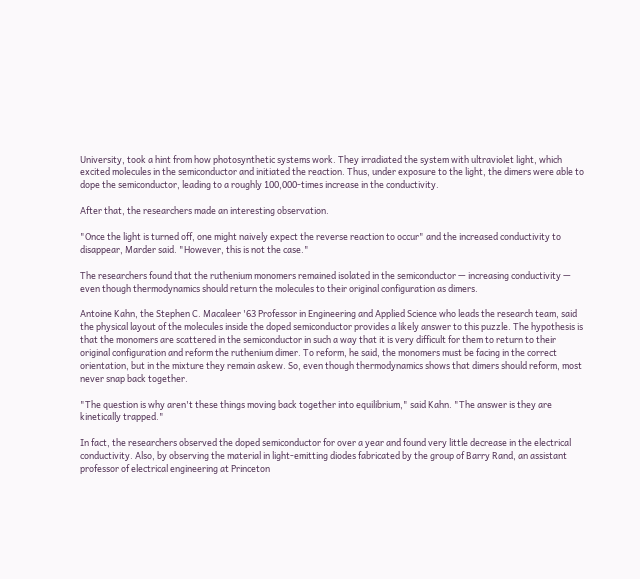University, took a hint from how photosynthetic systems work. They irradiated the system with ultraviolet light, which excited molecules in the semiconductor and initiated the reaction. Thus, under exposure to the light, the dimers were able to dope the semiconductor, leading to a roughly 100,000-times increase in the conductivity.

After that, the researchers made an interesting observation.

"Once the light is turned off, one might naively expect the reverse reaction to occur" and the increased conductivity to disappear, Marder said. "However, this is not the case."

The researchers found that the ruthenium monomers remained isolated in the semiconductor — increasing conductivity — even though thermodynamics should return the molecules to their original configuration as dimers.

Antoine Kahn, the Stephen C. Macaleer '63 Professor in Engineering and Applied Science who leads the research team, said the physical layout of the molecules inside the doped semiconductor provides a likely answer to this puzzle. The hypothesis is that the monomers are scattered in the semiconductor in such a way that it is very difficult for them to return to their original configuration and reform the ruthenium dimer. To reform, he said, the monomers must be facing in the correct orientation, but in the mixture they remain askew. So, even though thermodynamics shows that dimers should reform, most never snap back together.

"The question is why aren't these things moving back together into equilibrium," said Kahn. "The answer is they are kinetically trapped."

In fact, the researchers observed the doped semiconductor for over a year and found very little decrease in the electrical conductivity. Also, by observing the material in light-emitting diodes fabricated by the group of Barry Rand, an assistant professor of electrical engineering at Princeton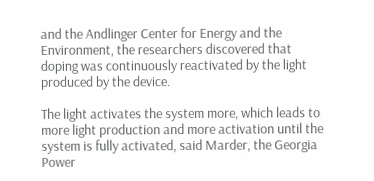and the Andlinger Center for Energy and the Environment, the researchers discovered that doping was continuously reactivated by the light produced by the device.

The light activates the system more, which leads to more light production and more activation until the system is fully activated, said Marder, the Georgia Power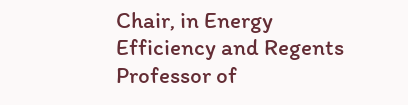Chair, in Energy Efficiency and Regents Professor of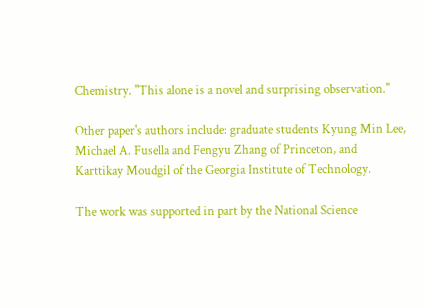Chemistry. "This alone is a novel and surprising observation."

Other paper's authors include: graduate students Kyung Min Lee, Michael A. Fusella and Fengyu Zhang of Princeton, and Karttikay Moudgil of the Georgia Institute of Technology.

The work was supported in part by the National Science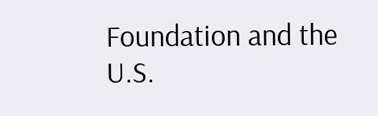Foundation and the U.S.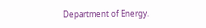Department of Energy.